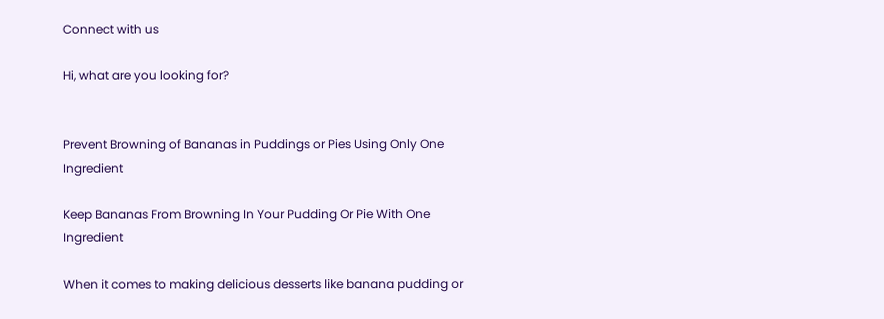Connect with us

Hi, what are you looking for?


Prevent Browning of Bananas in Puddings or Pies Using Only One Ingredient

Keep Bananas From Browning In Your Pudding Or Pie With One Ingredient

When it comes to making delicious desserts like banana pudding or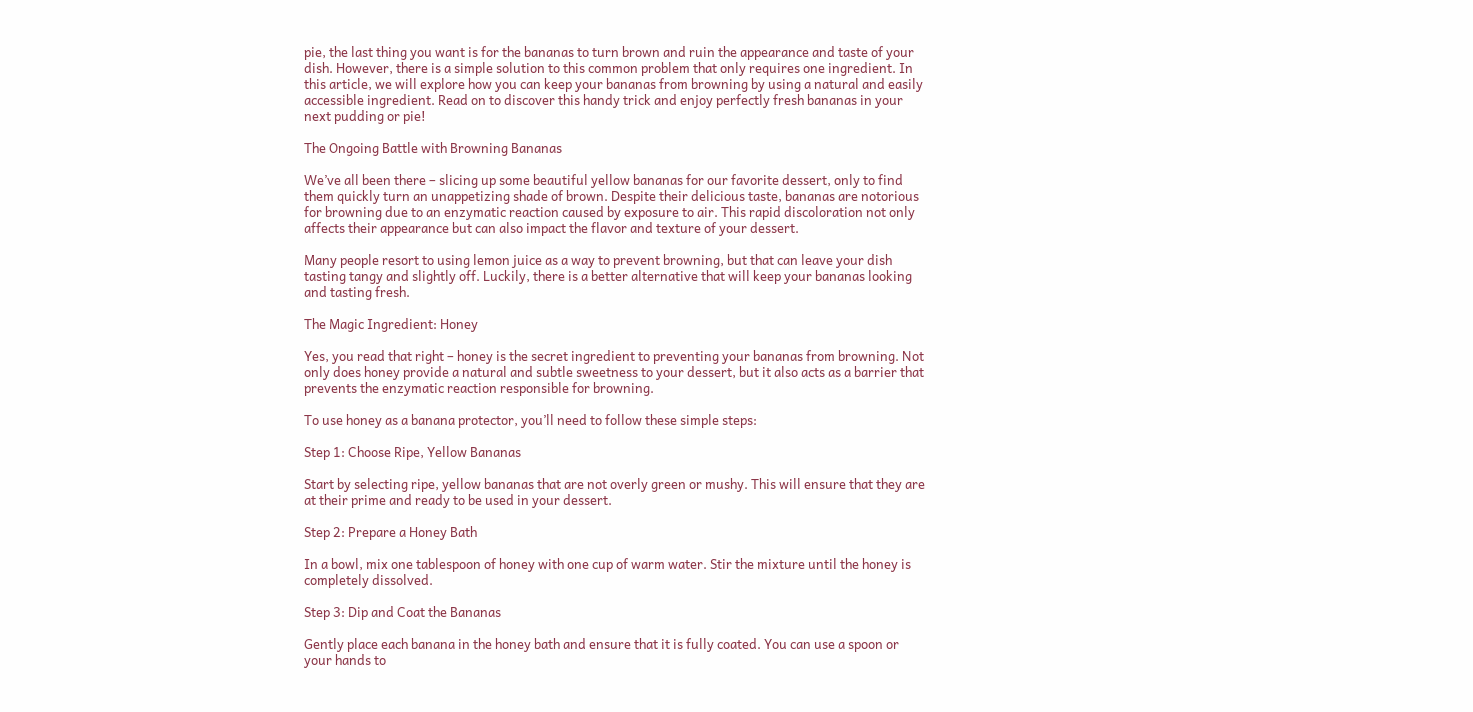pie, the last thing you want is for the bananas to turn brown and ruin the appearance and taste of your dish. However, there is a simple solution to this common problem that only requires one ingredient. In this article, we will explore how you can keep your bananas from browning by using a natural and easily accessible ingredient. Read on to discover this handy trick and enjoy perfectly fresh bananas in your next pudding or pie!

The Ongoing Battle with Browning Bananas

We’ve all been there – slicing up some beautiful yellow bananas for our favorite dessert, only to find them quickly turn an unappetizing shade of brown. Despite their delicious taste, bananas are notorious for browning due to an enzymatic reaction caused by exposure to air. This rapid discoloration not only affects their appearance but can also impact the flavor and texture of your dessert.

Many people resort to using lemon juice as a way to prevent browning, but that can leave your dish tasting tangy and slightly off. Luckily, there is a better alternative that will keep your bananas looking and tasting fresh.

The Magic Ingredient: Honey

Yes, you read that right – honey is the secret ingredient to preventing your bananas from browning. Not only does honey provide a natural and subtle sweetness to your dessert, but it also acts as a barrier that prevents the enzymatic reaction responsible for browning.

To use honey as a banana protector, you’ll need to follow these simple steps:

Step 1: Choose Ripe, Yellow Bananas

Start by selecting ripe, yellow bananas that are not overly green or mushy. This will ensure that they are at their prime and ready to be used in your dessert.

Step 2: Prepare a Honey Bath

In a bowl, mix one tablespoon of honey with one cup of warm water. Stir the mixture until the honey is completely dissolved.

Step 3: Dip and Coat the Bananas

Gently place each banana in the honey bath and ensure that it is fully coated. You can use a spoon or your hands to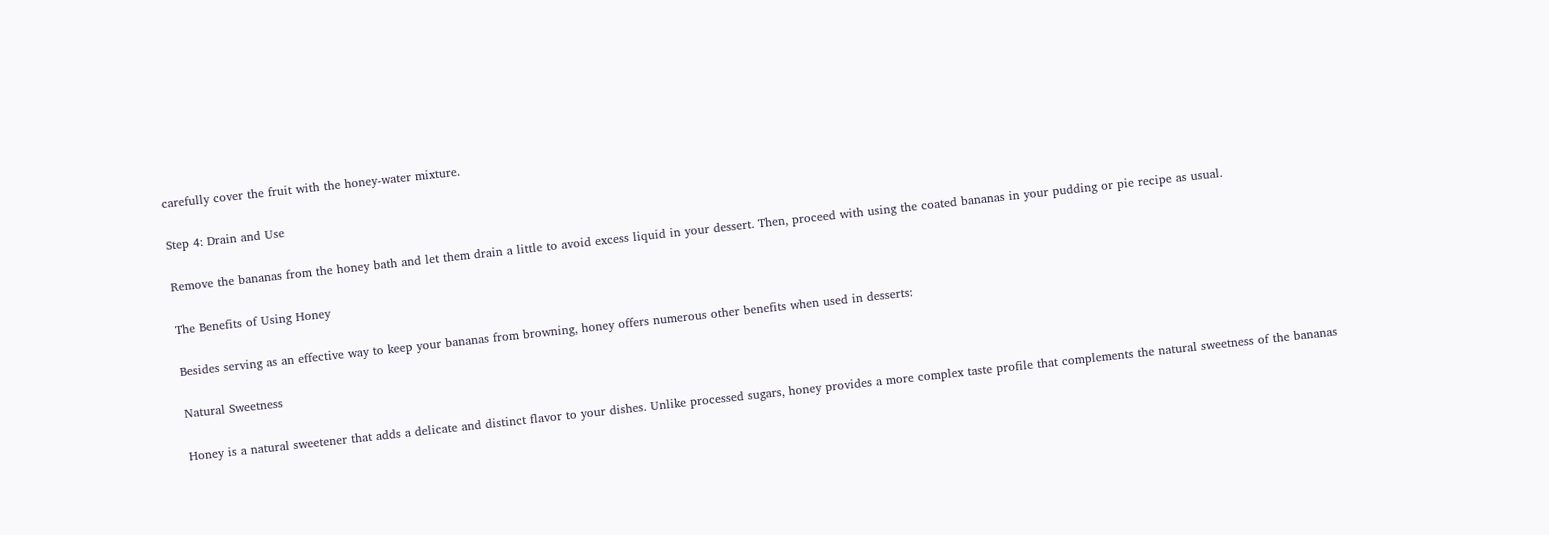carefully cover the fruit with the honey-water mixture.

Step 4: Drain and Use

Remove the bananas from the honey bath and let them drain a little to avoid excess liquid in your dessert. Then, proceed with using the coated bananas in your pudding or pie recipe as usual.

The Benefits of Using Honey

Besides serving as an effective way to keep your bananas from browning, honey offers numerous other benefits when used in desserts:

Natural Sweetness

Honey is a natural sweetener that adds a delicate and distinct flavor to your dishes. Unlike processed sugars, honey provides a more complex taste profile that complements the natural sweetness of the bananas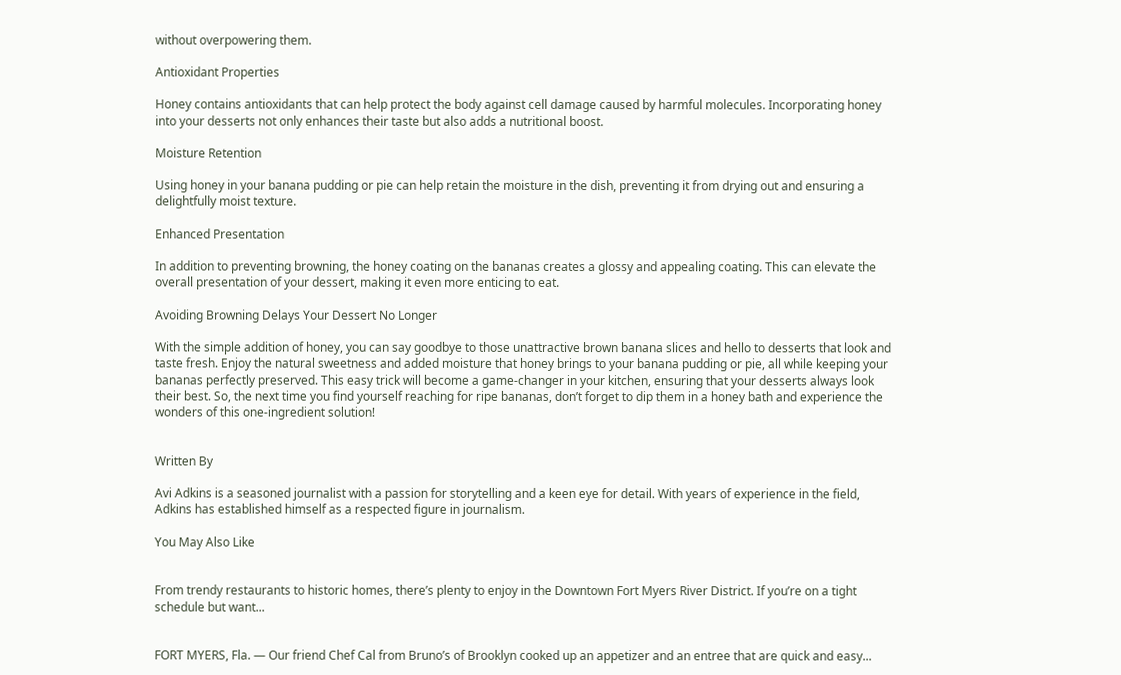without overpowering them.

Antioxidant Properties

Honey contains antioxidants that can help protect the body against cell damage caused by harmful molecules. Incorporating honey into your desserts not only enhances their taste but also adds a nutritional boost.

Moisture Retention

Using honey in your banana pudding or pie can help retain the moisture in the dish, preventing it from drying out and ensuring a delightfully moist texture.

Enhanced Presentation

In addition to preventing browning, the honey coating on the bananas creates a glossy and appealing coating. This can elevate the overall presentation of your dessert, making it even more enticing to eat.

Avoiding Browning Delays Your Dessert No Longer

With the simple addition of honey, you can say goodbye to those unattractive brown banana slices and hello to desserts that look and taste fresh. Enjoy the natural sweetness and added moisture that honey brings to your banana pudding or pie, all while keeping your bananas perfectly preserved. This easy trick will become a game-changer in your kitchen, ensuring that your desserts always look their best. So, the next time you find yourself reaching for ripe bananas, don’t forget to dip them in a honey bath and experience the wonders of this one-ingredient solution!


Written By

Avi Adkins is a seasoned journalist with a passion for storytelling and a keen eye for detail. With years of experience in the field, Adkins has established himself as a respected figure in journalism.

You May Also Like


From trendy restaurants to historic homes, there’s plenty to enjoy in the Downtown Fort Myers River District. If you’re on a tight schedule but want...


FORT MYERS, Fla. — Our friend Chef Cal from Bruno’s of Brooklyn cooked up an appetizer and an entree that are quick and easy...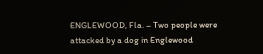ENGLEWOOD, Fla. – Two people were attacked by a dog in Englewood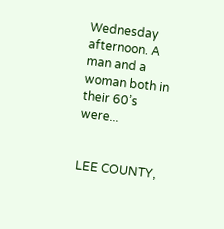Wednesday afternoon. A man and a woman both in their 60’s were...


LEE COUNTY,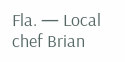Fla. — Local chef Brian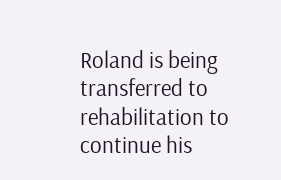Roland is being transferred to rehabilitation to continue his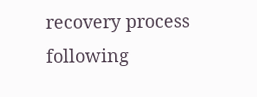recovery process following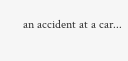an accident at a car...